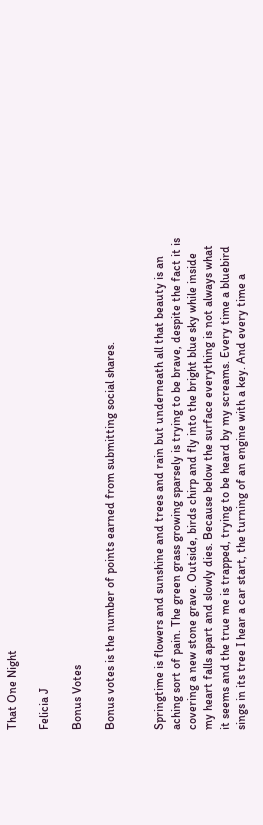That One Night

Felicia J

Bonus Votes

Bonus votes is the number of points earned from submitting social shares.


Springtime is flowers and sunshine and trees and rain but underneath all that beauty is an aching sort of pain. The green grass growing sparsely is trying to be brave, despite the fact it is covering a new stone grave. Outside, birds chirp and fly into the bright blue sky while inside my heart falls apart and slowly dies. Because below the surface everything is not always what it seems and the true me is trapped, trying to be heard by my screams. Every time a bluebird sings in its tree I hear a car start, the turning of an engine with a key. And every time a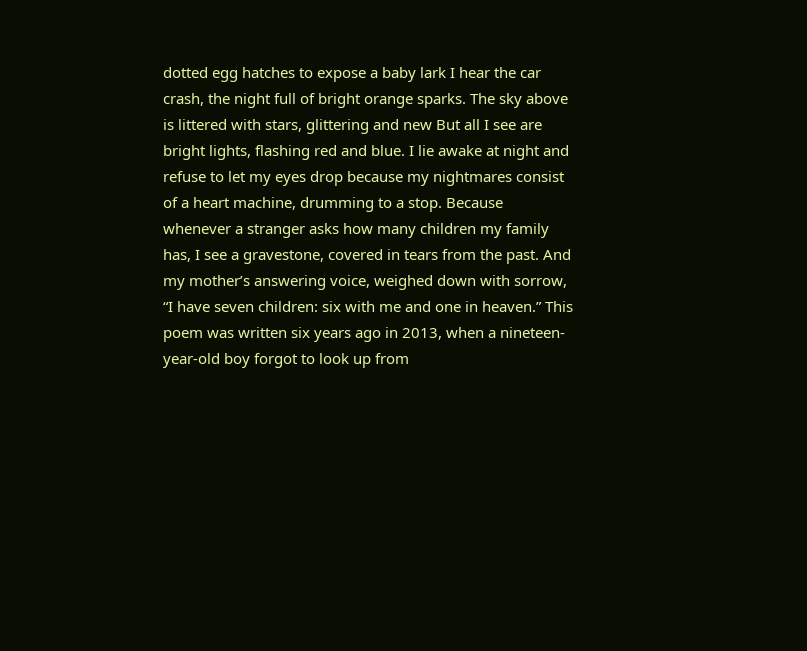dotted egg hatches to expose a baby lark I hear the car crash, the night full of bright orange sparks. The sky above is littered with stars, glittering and new But all I see are bright lights, flashing red and blue. I lie awake at night and refuse to let my eyes drop because my nightmares consist of a heart machine, drumming to a stop. Because whenever a stranger asks how many children my family has, I see a gravestone, covered in tears from the past. And my mother’s answering voice, weighed down with sorrow, “I have seven children: six with me and one in heaven.” This poem was written six years ago in 2013, when a nineteen-year-old boy forgot to look up from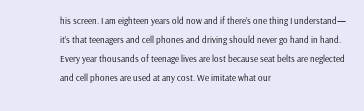his screen. I am eighteen years old now and if there’s one thing I understand— it’s that teenagers and cell phones and driving should never go hand in hand. Every year thousands of teenage lives are lost because seat belts are neglected and cell phones are used at any cost. We imitate what our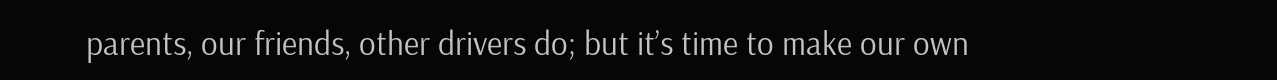parents, our friends, other drivers do; but it’s time to make our own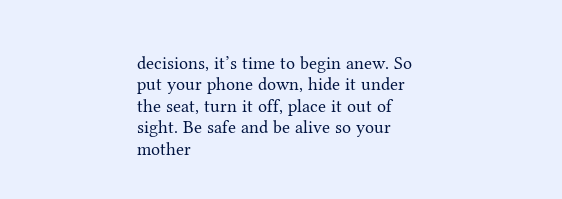decisions, it’s time to begin anew. So put your phone down, hide it under the seat, turn it off, place it out of sight. Be safe and be alive so your mother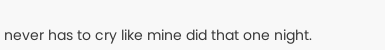never has to cry like mine did that one night.